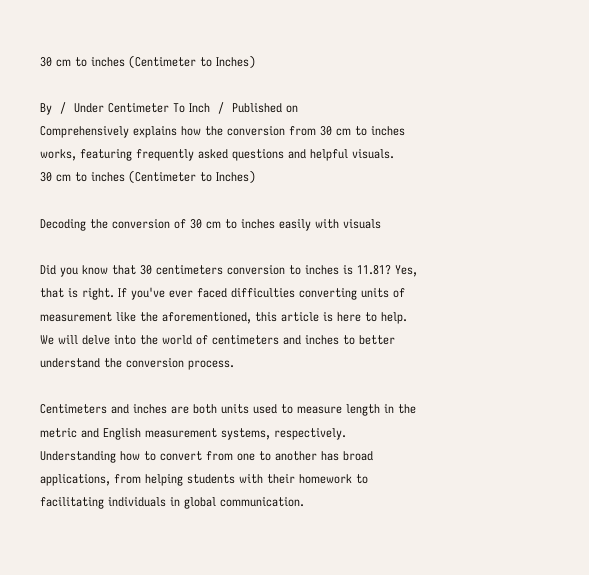30 cm to inches (Centimeter to Inches)

By  /  Under Centimeter To Inch  /  Published on
Comprehensively explains how the conversion from 30 cm to inches works, featuring frequently asked questions and helpful visuals.
30 cm to inches (Centimeter to Inches)

Decoding the conversion of 30 cm to inches easily with visuals

Did you know that 30 centimeters conversion to inches is 11.81? Yes, that is right. If you've ever faced difficulties converting units of measurement like the aforementioned, this article is here to help. We will delve into the world of centimeters and inches to better understand the conversion process.

Centimeters and inches are both units used to measure length in the metric and English measurement systems, respectively. Understanding how to convert from one to another has broad applications, from helping students with their homework to facilitating individuals in global communication.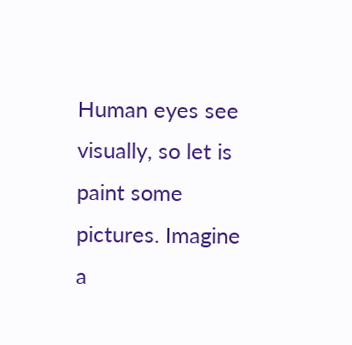Human eyes see visually, so let is paint some pictures. Imagine a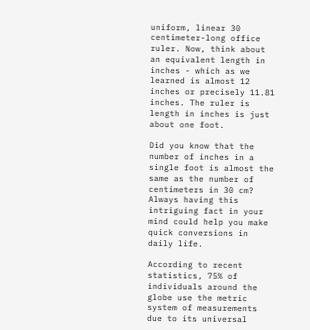uniform, linear 30 centimeter-long office ruler. Now, think about an equivalent length in inches - which as we learned is almost 12 inches or precisely 11.81 inches. The ruler is length in inches is just about one foot.

Did you know that the number of inches in a single foot is almost the same as the number of centimeters in 30 cm? Always having this intriguing fact in your mind could help you make quick conversions in daily life.

According to recent statistics, 75% of individuals around the globe use the metric system of measurements due to its universal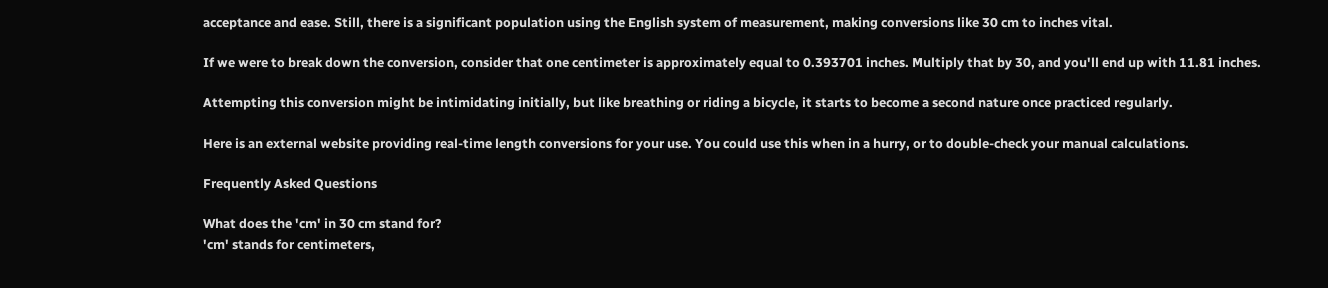acceptance and ease. Still, there is a significant population using the English system of measurement, making conversions like 30 cm to inches vital.

If we were to break down the conversion, consider that one centimeter is approximately equal to 0.393701 inches. Multiply that by 30, and you'll end up with 11.81 inches.

Attempting this conversion might be intimidating initially, but like breathing or riding a bicycle, it starts to become a second nature once practiced regularly.

Here is an external website providing real-time length conversions for your use. You could use this when in a hurry, or to double-check your manual calculations.

Frequently Asked Questions

What does the 'cm' in 30 cm stand for?
'cm' stands for centimeters,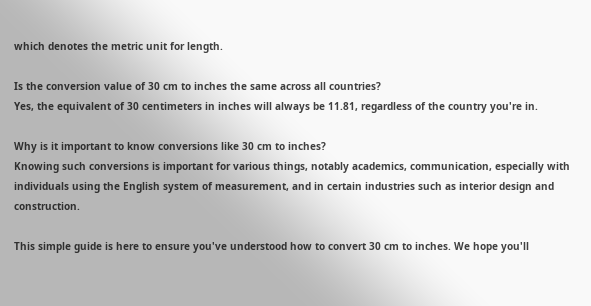which denotes the metric unit for length.

Is the conversion value of 30 cm to inches the same across all countries?
Yes, the equivalent of 30 centimeters in inches will always be 11.81, regardless of the country you're in.

Why is it important to know conversions like 30 cm to inches?
Knowing such conversions is important for various things, notably academics, communication, especially with individuals using the English system of measurement, and in certain industries such as interior design and construction.

This simple guide is here to ensure you've understood how to convert 30 cm to inches. We hope you'll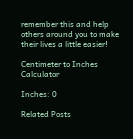remember this and help others around you to make their lives a little easier!

Centimeter to Inches Calculator

Inches: 0

Related Posts